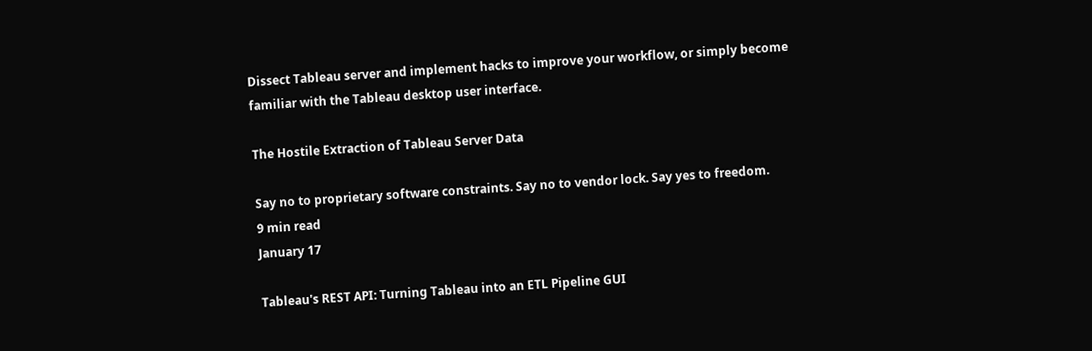Dissect Tableau server and implement hacks to improve your workflow, or simply become familiar with the Tableau desktop user interface.

The Hostile Extraction of Tableau Server Data

Say no to proprietary software constraints. Say no to vendor lock. Say yes to freedom.
9 min read
January 17

Tableau's REST API: Turning Tableau into an ETL Pipeline GUI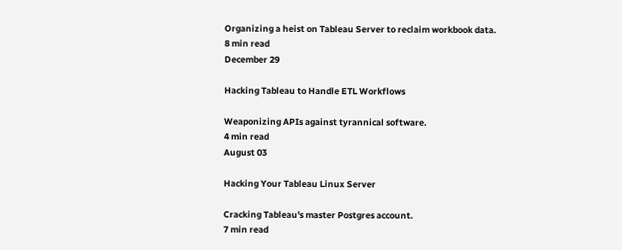Organizing a heist on Tableau Server to reclaim workbook data.
8 min read
December 29

Hacking Tableau to Handle ETL Workflows

Weaponizing APIs against tyrannical software.
4 min read
August 03

Hacking Your Tableau Linux Server

Cracking Tableau's master Postgres account.
7 min read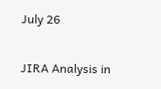July 26

JIRA Analysis in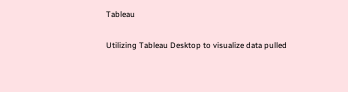Tableau

Utilizing Tableau Desktop to visualize data pulled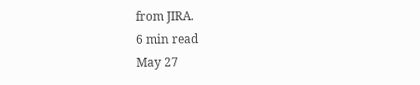from JIRA.
6 min read
May 27